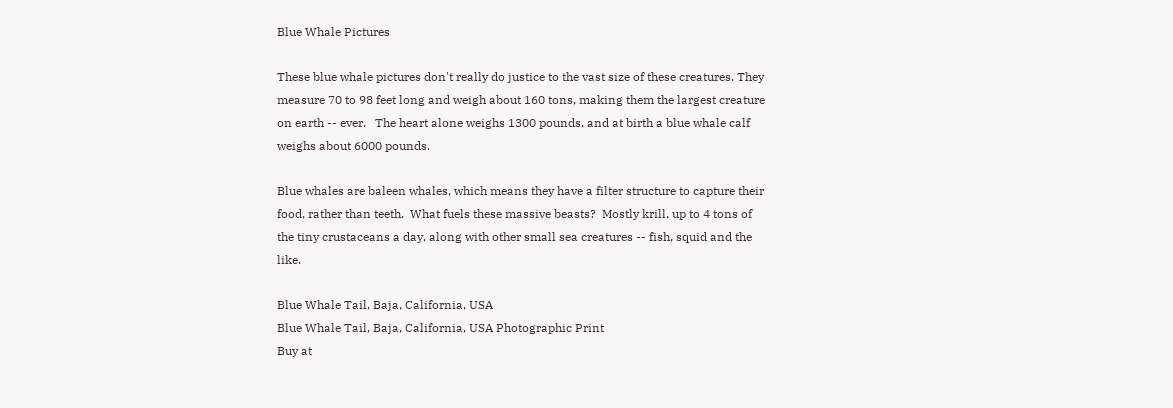Blue Whale Pictures

These blue whale pictures don't really do justice to the vast size of these creatures. They measure 70 to 98 feet long and weigh about 160 tons, making them the largest creature on earth -- ever.   The heart alone weighs 1300 pounds, and at birth a blue whale calf weighs about 6000 pounds.

Blue whales are baleen whales, which means they have a filter structure to capture their food, rather than teeth.  What fuels these massive beasts?  Mostly krill, up to 4 tons of the tiny crustaceans a day, along with other small sea creatures -- fish, squid and the like.

Blue Whale Tail, Baja, California, USA
Blue Whale Tail, Baja, California, USA Photographic Print
Buy at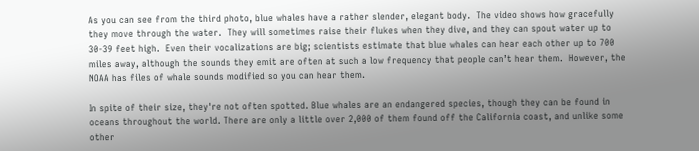As you can see from the third photo, blue whales have a rather slender, elegant body.  The video shows how gracefully they move through the water.  They will sometimes raise their flukes when they dive, and they can spout water up to 30-39 feet high.  Even their vocalizations are big; scientists estimate that blue whales can hear each other up to 700 miles away, although the sounds they emit are often at such a low frequency that people can’t hear them.  However, the NOAA has files of whale sounds modified so you can hear them.

In spite of their size, they're not often spotted. Blue whales are an endangered species, though they can be found in oceans throughout the world. There are only a little over 2,000 of them found off the California coast, and unlike some other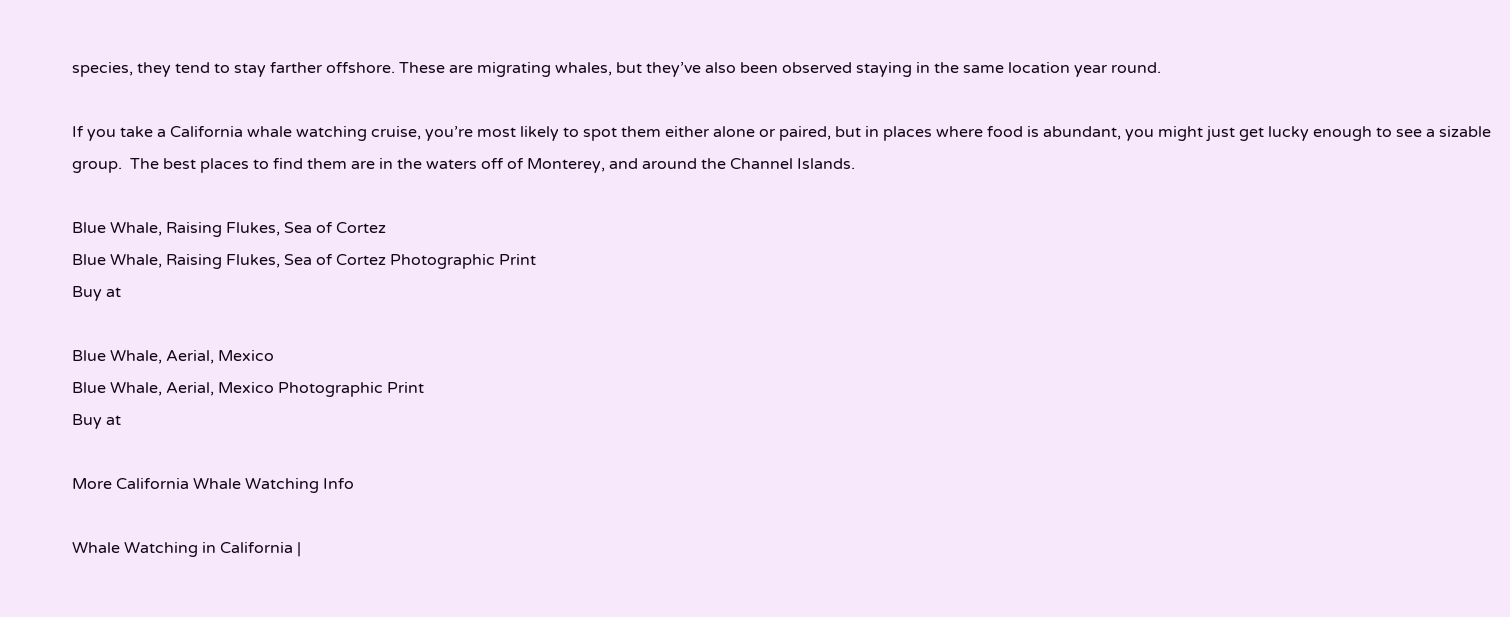species, they tend to stay farther offshore. These are migrating whales, but they’ve also been observed staying in the same location year round.

If you take a California whale watching cruise, you’re most likely to spot them either alone or paired, but in places where food is abundant, you might just get lucky enough to see a sizable group.  The best places to find them are in the waters off of Monterey, and around the Channel Islands.

Blue Whale, Raising Flukes, Sea of Cortez
Blue Whale, Raising Flukes, Sea of Cortez Photographic Print
Buy at

Blue Whale, Aerial, Mexico
Blue Whale, Aerial, Mexico Photographic Print
Buy at

More California Whale Watching Info

Whale Watching in California |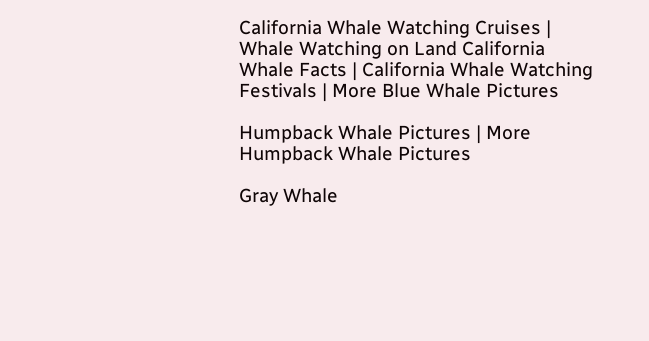California Whale Watching Cruises | Whale Watching on Land California Whale Facts | California Whale Watching Festivals | More Blue Whale Pictures

Humpback Whale Pictures | More Humpback Whale Pictures

Gray Whale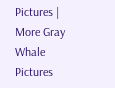Pictures | More Gray Whale Pictures